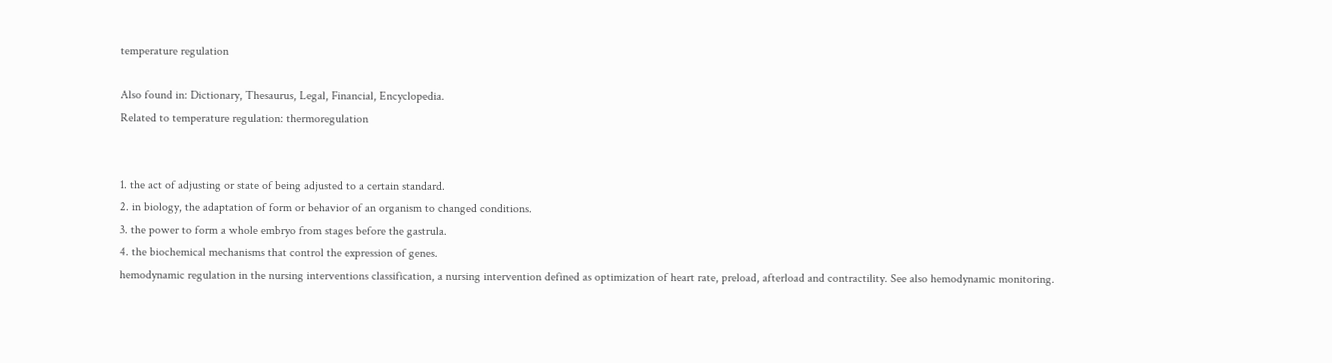temperature regulation

Also found in: Dictionary, Thesaurus, Legal, Financial, Encyclopedia.
Related to temperature regulation: thermoregulation


1. the act of adjusting or state of being adjusted to a certain standard.
2. in biology, the adaptation of form or behavior of an organism to changed conditions.
3. the power to form a whole embryo from stages before the gastrula.
4. the biochemical mechanisms that control the expression of genes.
hemodynamic regulation in the nursing interventions classification, a nursing intervention defined as optimization of heart rate, preload, afterload and contractility. See also hemodynamic monitoring.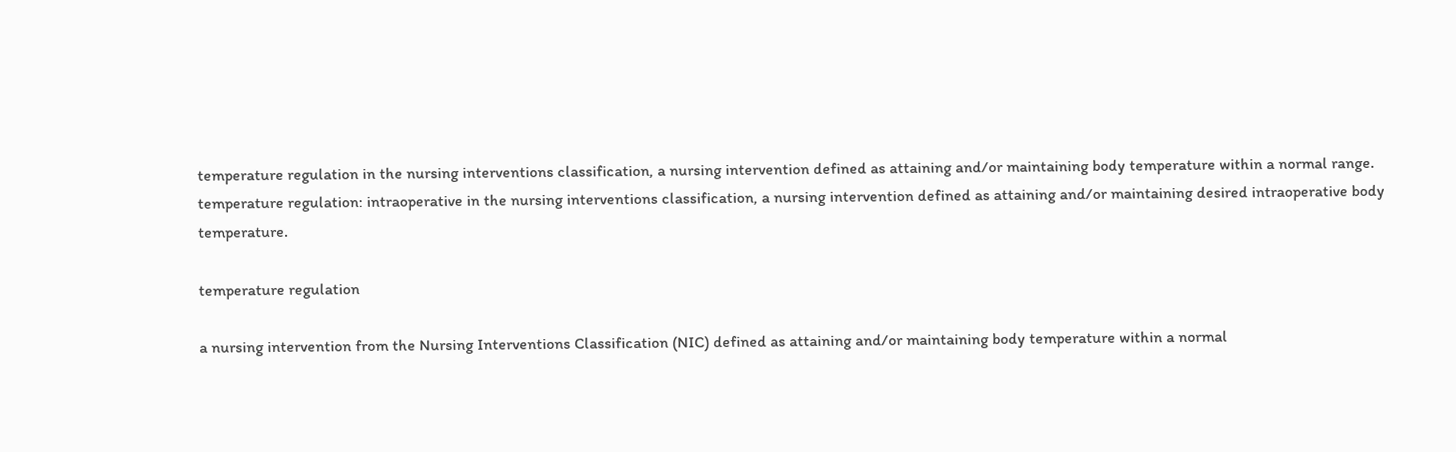temperature regulation in the nursing interventions classification, a nursing intervention defined as attaining and/or maintaining body temperature within a normal range.
temperature regulation: intraoperative in the nursing interventions classification, a nursing intervention defined as attaining and/or maintaining desired intraoperative body temperature.

temperature regulation

a nursing intervention from the Nursing Interventions Classification (NIC) defined as attaining and/or maintaining body temperature within a normal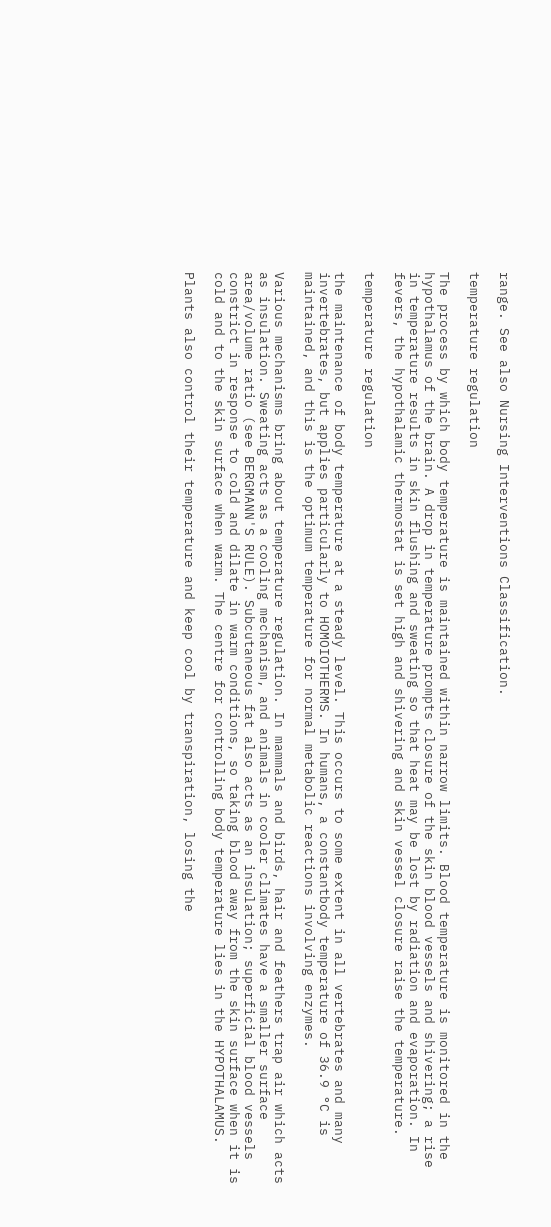range. See also Nursing Interventions Classification.

temperature regulation

The process by which body temperature is maintained within narrow limits. Blood temperature is monitored in the hypothalamus of the brain. A drop in temperature prompts closure of the skin blood vessels and shivering; a rise in temperature results in skin flushing and sweating so that heat may be lost by radiation and evaporation. In fevers, the hypothalamic thermostat is set high and shivering and skin vessel closure raise the temperature.

temperature regulation

the maintenance of body temperature at a steady level. This occurs to some extent in all vertebrates and many invertebrates, but applies particularly to HOMOIOTHERMS. In humans, a constantbody temperature of 36.9 °C is maintained, and this is the optimum temperature for normal metabolic reactions involving enzymes.

Various mechanisms bring about temperature regulation. In mammals and birds, hair and feathers trap air which acts as insulation. Sweating acts as a cooling mechanism, and animals in cooler climates have a smaller surface area/volume ratio (see BERGMANN'S RULE). Subcutaneous fat also acts as an insulation; superficial blood vessels constrict in response to cold and dilate in warm conditions, so taking blood away from the skin surface when it is cold and to the skin surface when warm. The centre for controlling body temperature lies in the HYPOTHALAMUS.

Plants also control their temperature and keep cool by transpiration, losing the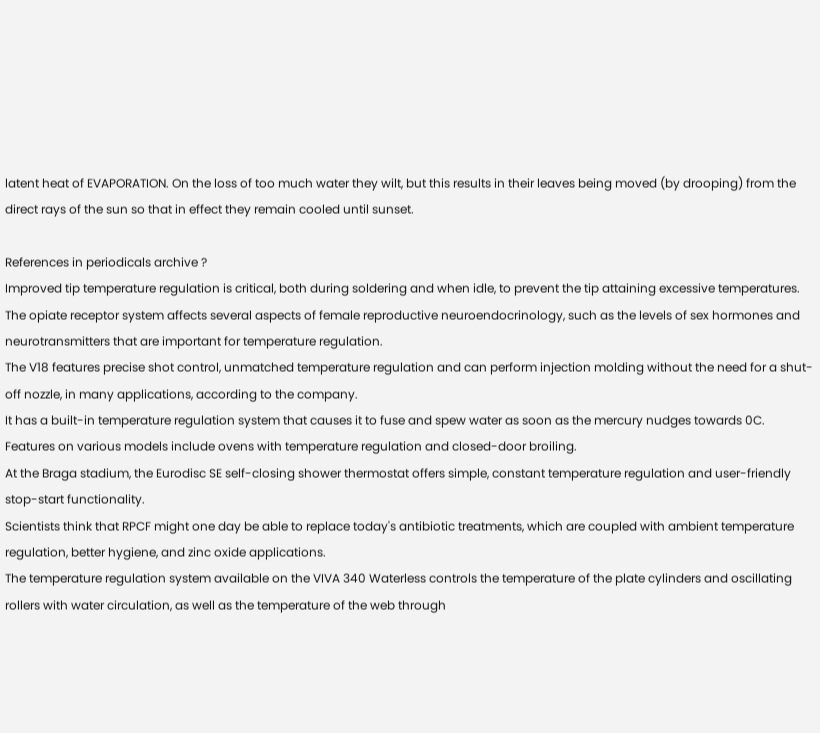latent heat of EVAPORATION. On the loss of too much water they wilt, but this results in their leaves being moved (by drooping) from the direct rays of the sun so that in effect they remain cooled until sunset.

References in periodicals archive ?
Improved tip temperature regulation is critical, both during soldering and when idle, to prevent the tip attaining excessive temperatures.
The opiate receptor system affects several aspects of female reproductive neuroendocrinology, such as the levels of sex hormones and neurotransmitters that are important for temperature regulation.
The V18 features precise shot control, unmatched temperature regulation and can perform injection molding without the need for a shut-off nozzle, in many applications, according to the company.
It has a built-in temperature regulation system that causes it to fuse and spew water as soon as the mercury nudges towards 0C.
Features on various models include ovens with temperature regulation and closed-door broiling.
At the Braga stadium, the Eurodisc SE self-closing shower thermostat offers simple, constant temperature regulation and user-friendly stop-start functionality.
Scientists think that RPCF might one day be able to replace today's antibiotic treatments, which are coupled with ambient temperature regulation, better hygiene, and zinc oxide applications.
The temperature regulation system available on the VIVA 340 Waterless controls the temperature of the plate cylinders and oscillating rollers with water circulation, as well as the temperature of the web through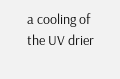a cooling of the UV drier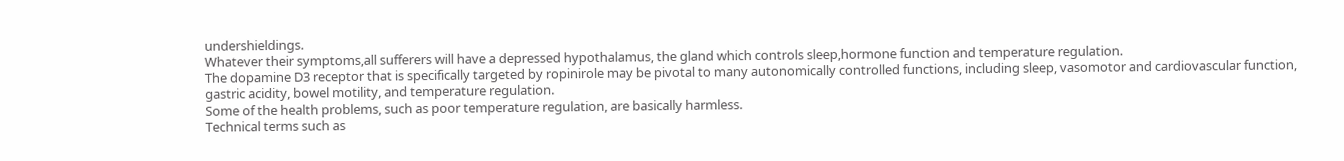undershieldings.
Whatever their symptoms,all sufferers will have a depressed hypothalamus, the gland which controls sleep,hormone function and temperature regulation.
The dopamine D3 receptor that is specifically targeted by ropinirole may be pivotal to many autonomically controlled functions, including sleep, vasomotor and cardiovascular function, gastric acidity, bowel motility, and temperature regulation.
Some of the health problems, such as poor temperature regulation, are basically harmless.
Technical terms such as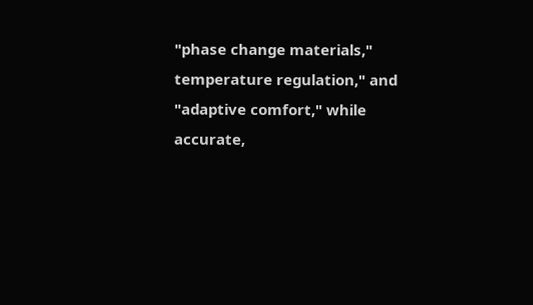"phase change materials," temperature regulation," and "adaptive comfort," while accurate,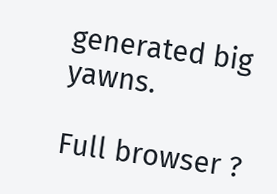generated big yawns.

Full browser ?